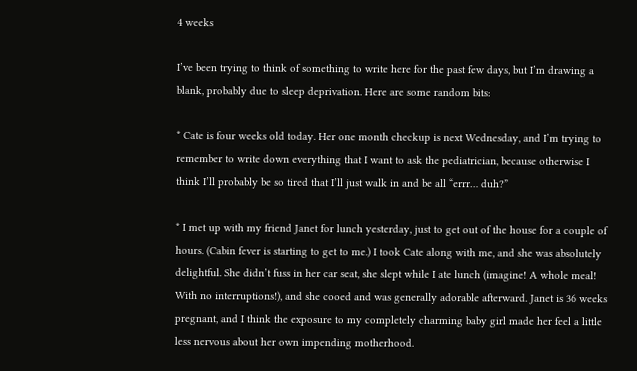4 weeks

I’ve been trying to think of something to write here for the past few days, but I’m drawing a blank, probably due to sleep deprivation. Here are some random bits:

* Cate is four weeks old today. Her one month checkup is next Wednesday, and I’m trying to remember to write down everything that I want to ask the pediatrician, because otherwise I think I’ll probably be so tired that I’ll just walk in and be all “errr… duh?”

* I met up with my friend Janet for lunch yesterday, just to get out of the house for a couple of hours. (Cabin fever is starting to get to me.) I took Cate along with me, and she was absolutely delightful. She didn’t fuss in her car seat, she slept while I ate lunch (imagine! A whole meal! With no interruptions!), and she cooed and was generally adorable afterward. Janet is 36 weeks pregnant, and I think the exposure to my completely charming baby girl made her feel a little less nervous about her own impending motherhood.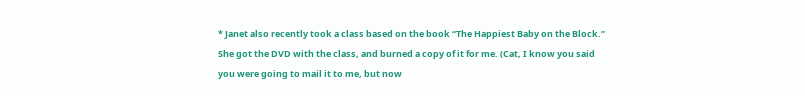* Janet also recently took a class based on the book “The Happiest Baby on the Block.” She got the DVD with the class, and burned a copy of it for me. (Cat, I know you said you were going to mail it to me, but now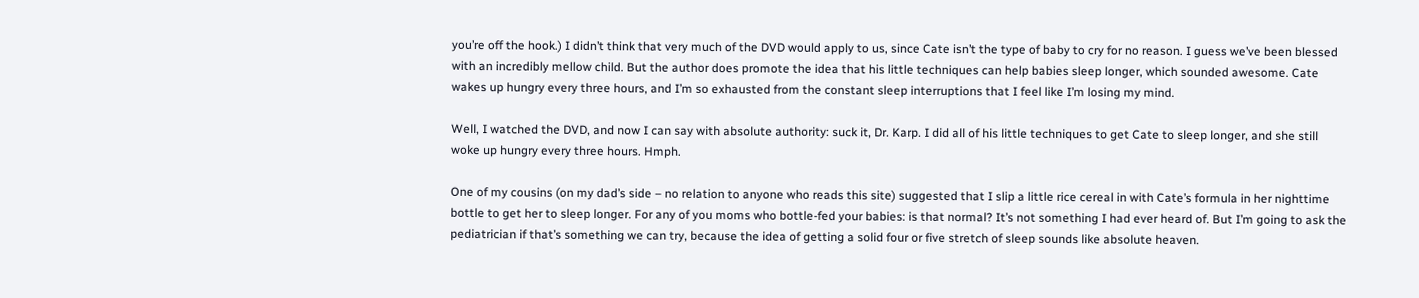you’re off the hook.) I didn’t think that very much of the DVD would apply to us, since Cate isn’t the type of baby to cry for no reason. I guess we’ve been blessed with an incredibly mellow child. But the author does promote the idea that his little techniques can help babies sleep longer, which sounded awesome. Cate wakes up hungry every three hours, and I’m so exhausted from the constant sleep interruptions that I feel like I’m losing my mind.

Well, I watched the DVD, and now I can say with absolute authority: suck it, Dr. Karp. I did all of his little techniques to get Cate to sleep longer, and she still woke up hungry every three hours. Hmph.

One of my cousins (on my dad’s side – no relation to anyone who reads this site) suggested that I slip a little rice cereal in with Cate’s formula in her nighttime bottle to get her to sleep longer. For any of you moms who bottle-fed your babies: is that normal? It’s not something I had ever heard of. But I’m going to ask the pediatrician if that’s something we can try, because the idea of getting a solid four or five stretch of sleep sounds like absolute heaven.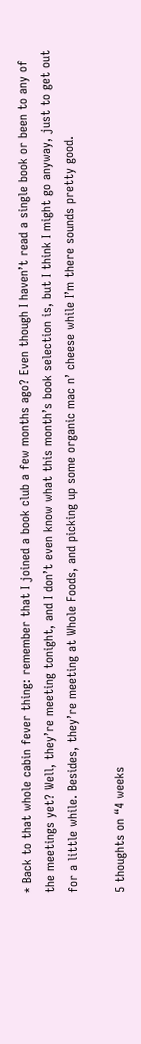* Back to that whole cabin fever thing: remember that I joined a book club a few months ago? Even though I haven’t read a single book or been to any of the meetings yet? Well, they’re meeting tonight, and I don’t even know what this month’s book selection is, but I think I might go anyway, just to get out for a little while. Besides, they’re meeting at Whole Foods, and picking up some organic mac n’ cheese while I’m there sounds pretty good.

5 thoughts on “4 weeks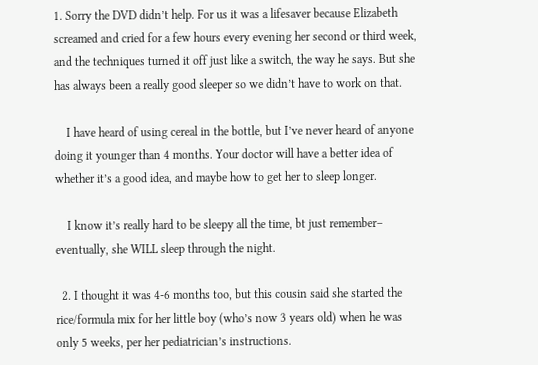1. Sorry the DVD didn’t help. For us it was a lifesaver because Elizabeth screamed and cried for a few hours every evening her second or third week, and the techniques turned it off just like a switch, the way he says. But she has always been a really good sleeper so we didn’t have to work on that.

    I have heard of using cereal in the bottle, but I’ve never heard of anyone doing it younger than 4 months. Your doctor will have a better idea of whether it’s a good idea, and maybe how to get her to sleep longer.

    I know it’s really hard to be sleepy all the time, bt just remember– eventually, she WILL sleep through the night.

  2. I thought it was 4-6 months too, but this cousin said she started the rice/formula mix for her little boy (who’s now 3 years old) when he was only 5 weeks, per her pediatrician’s instructions.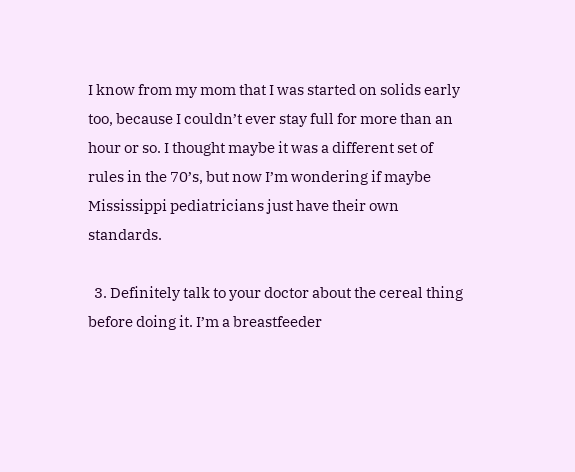I know from my mom that I was started on solids early too, because I couldn’t ever stay full for more than an hour or so. I thought maybe it was a different set of rules in the 70’s, but now I’m wondering if maybe Mississippi pediatricians just have their own standards.

  3. Definitely talk to your doctor about the cereal thing before doing it. I’m a breastfeeder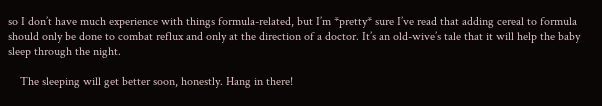so I don’t have much experience with things formula-related, but I’m *pretty* sure I’ve read that adding cereal to formula should only be done to combat reflux and only at the direction of a doctor. It’s an old-wive’s tale that it will help the baby sleep through the night.

    The sleeping will get better soon, honestly. Hang in there!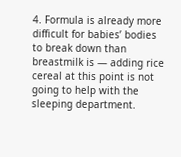4. Formula is already more difficult for babies’ bodies to break down than breastmilk is — adding rice cereal at this point is not going to help with the sleeping department.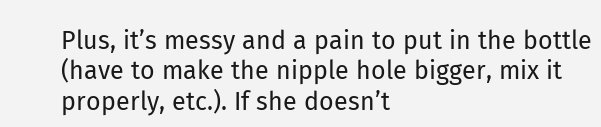Plus, it’s messy and a pain to put in the bottle (have to make the nipple hole bigger, mix it properly, etc.). If she doesn’t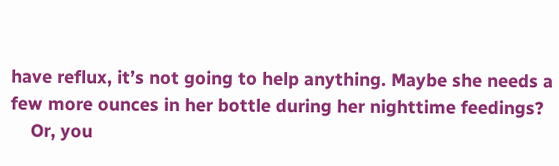have reflux, it’s not going to help anything. Maybe she needs a few more ounces in her bottle during her nighttime feedings?
    Or, you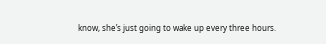know, she’s just going to wake up every three hours.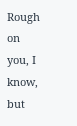Rough on you, I know, but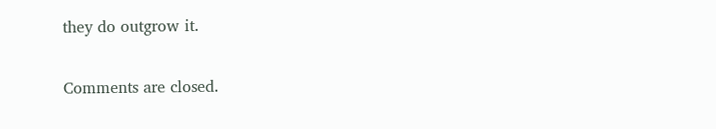they do outgrow it.

Comments are closed.